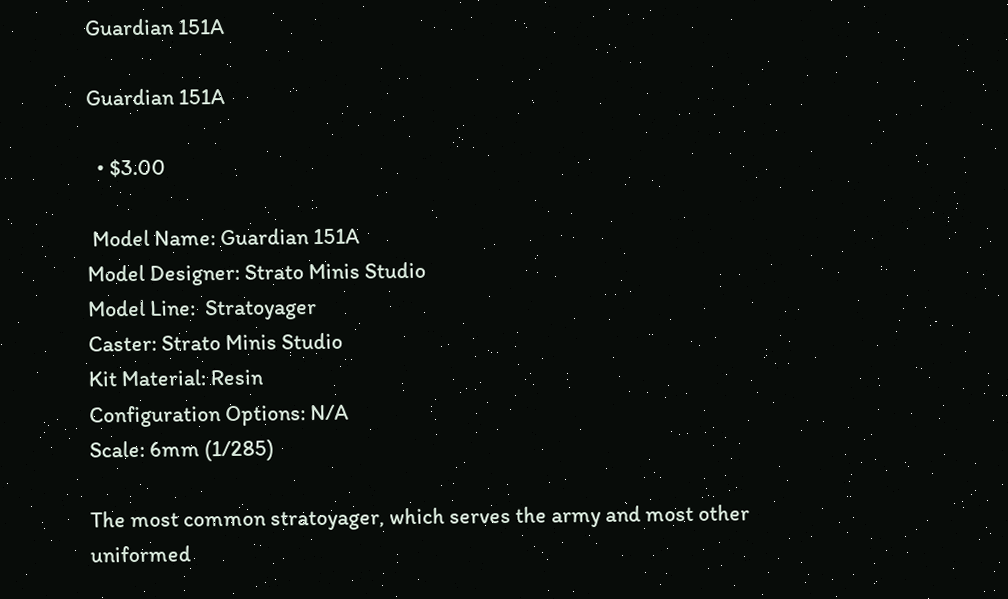Guardian 151A

Guardian 151A

  • $3.00

 Model Name: Guardian 151A
Model Designer: Strato Minis Studio
Model Line:  Stratoyager
Caster: Strato Minis Studio
Kit Material: Resin
Configuration Options: N/A
Scale: 6mm (1/285)

The most common stratoyager, which serves the army and most other uniformed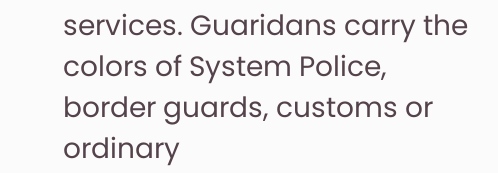services. Guaridans carry the colors of System Police, border guards, customs or ordinary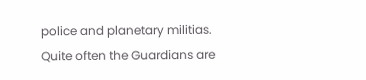police and planetary militias. Quite often the Guardians are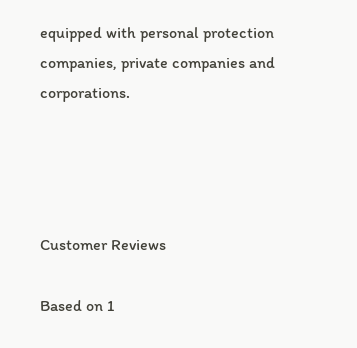equipped with personal protection companies, private companies and corporations.




Customer Reviews

Based on 1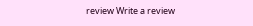review Write a review